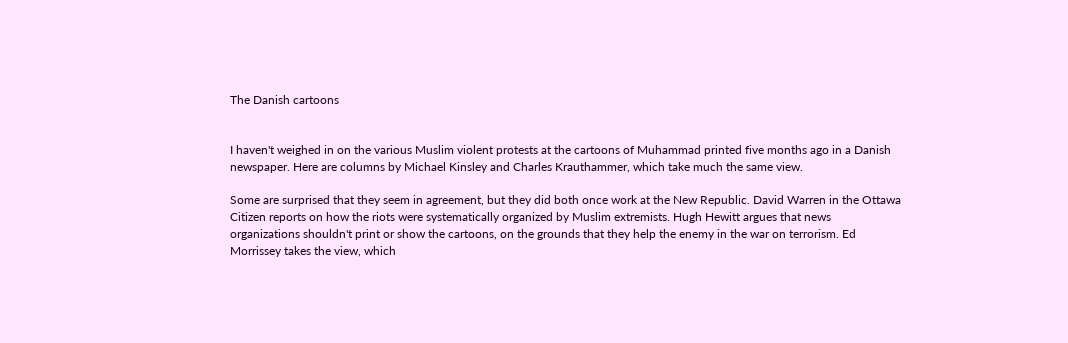The Danish cartoons


I haven't weighed in on the various Muslim violent protests at the cartoons of Muhammad printed five months ago in a Danish newspaper. Here are columns by Michael Kinsley and Charles Krauthammer, which take much the same view.

Some are surprised that they seem in agreement, but they did both once work at the New Republic. David Warren in the Ottawa Citizen reports on how the riots were systematically organized by Muslim extremists. Hugh Hewitt argues that news organizations shouldn't print or show the cartoons, on the grounds that they help the enemy in the war on terrorism. Ed Morrissey takes the view, which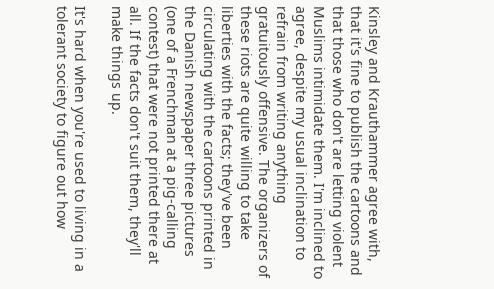Kinsley and Krauthammer agree with, that it's fine to publish the cartoons and that those who don't are letting violent Muslims intimidate them. I'm inclined to agree, despite my usual inclination to refrain from writing anything gratuitously offensive. The organizers of these riots are quite willing to take liberties with the facts; they've been circulating with the cartoons printed in the Danish newspaper three pictures (one of a Frenchman at a pig-calling contest) that were not printed there at all. If the facts don't suit them, they'll make things up.

It's hard when you're used to living in a tolerant society to figure out how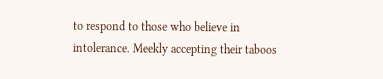to respond to those who believe in intolerance. Meekly accepting their taboos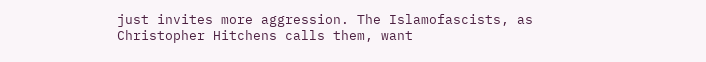just invites more aggression. The Islamofascists, as Christopher Hitchens calls them, want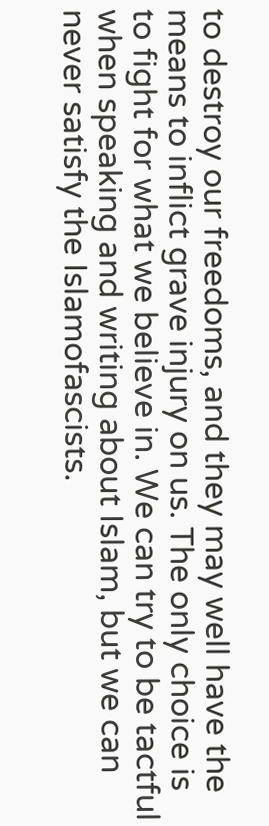to destroy our freedoms, and they may well have the means to inflict grave injury on us. The only choice is to fight for what we believe in. We can try to be tactful when speaking and writing about Islam, but we can never satisfy the Islamofascists.